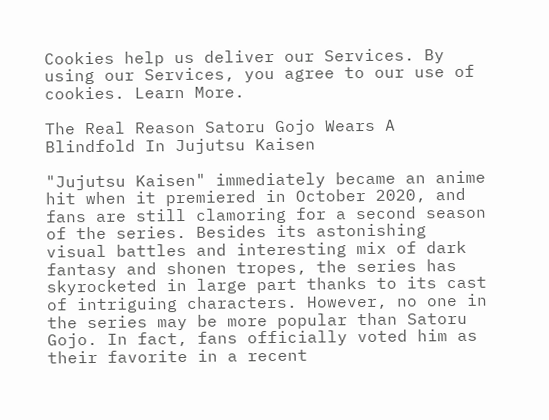Cookies help us deliver our Services. By using our Services, you agree to our use of cookies. Learn More.

The Real Reason Satoru Gojo Wears A Blindfold In Jujutsu Kaisen

"Jujutsu Kaisen" immediately became an anime hit when it premiered in October 2020, and fans are still clamoring for a second season of the series. Besides its astonishing visual battles and interesting mix of dark fantasy and shonen tropes, the series has skyrocketed in large part thanks to its cast of intriguing characters. However, no one in the series may be more popular than Satoru Gojo. In fact, fans officially voted him as their favorite in a recent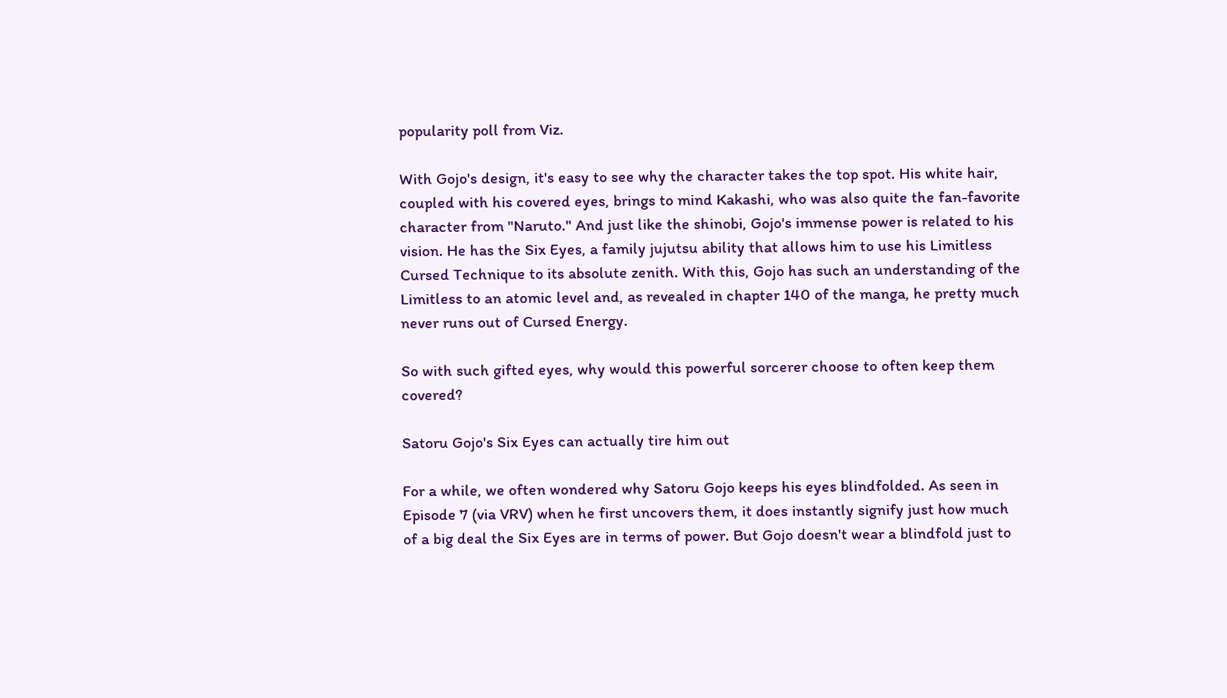popularity poll from Viz.

With Gojo's design, it's easy to see why the character takes the top spot. His white hair, coupled with his covered eyes, brings to mind Kakashi, who was also quite the fan-favorite character from "Naruto." And just like the shinobi, Gojo's immense power is related to his vision. He has the Six Eyes, a family jujutsu ability that allows him to use his Limitless Cursed Technique to its absolute zenith. With this, Gojo has such an understanding of the Limitless to an atomic level and, as revealed in chapter 140 of the manga, he pretty much never runs out of Cursed Energy.

So with such gifted eyes, why would this powerful sorcerer choose to often keep them covered?

Satoru Gojo's Six Eyes can actually tire him out

For a while, we often wondered why Satoru Gojo keeps his eyes blindfolded. As seen in Episode 7 (via VRV) when he first uncovers them, it does instantly signify just how much of a big deal the Six Eyes are in terms of power. But Gojo doesn't wear a blindfold just to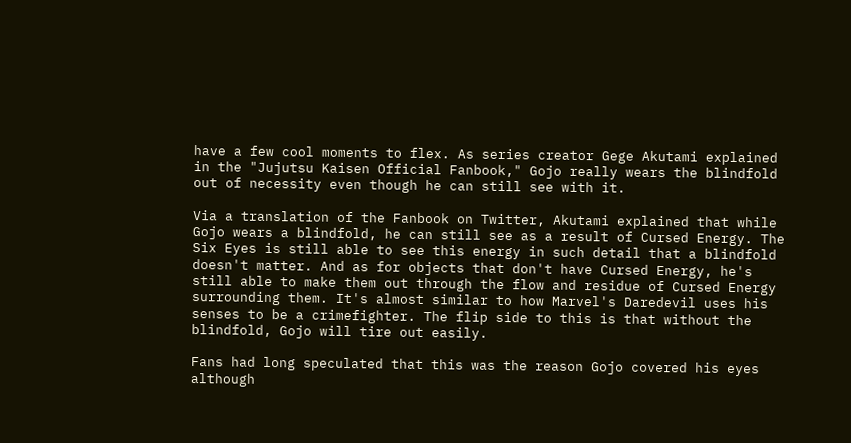have a few cool moments to flex. As series creator Gege Akutami explained in the "Jujutsu Kaisen Official Fanbook," Gojo really wears the blindfold out of necessity even though he can still see with it.

Via a translation of the Fanbook on Twitter, Akutami explained that while Gojo wears a blindfold, he can still see as a result of Cursed Energy. The Six Eyes is still able to see this energy in such detail that a blindfold doesn't matter. And as for objects that don't have Cursed Energy, he's still able to make them out through the flow and residue of Cursed Energy surrounding them. It's almost similar to how Marvel's Daredevil uses his senses to be a crimefighter. The flip side to this is that without the blindfold, Gojo will tire out easily.

Fans had long speculated that this was the reason Gojo covered his eyes although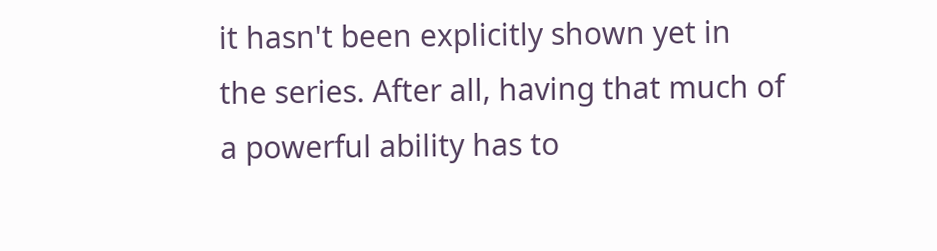it hasn't been explicitly shown yet in the series. After all, having that much of a powerful ability has to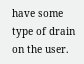have some type of drain on the user.